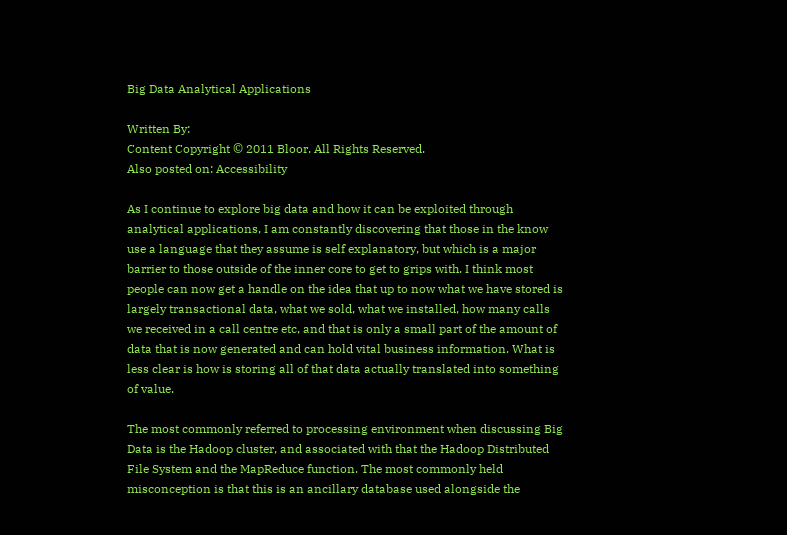Big Data Analytical Applications

Written By:
Content Copyright © 2011 Bloor. All Rights Reserved.
Also posted on: Accessibility

As I continue to explore big data and how it can be exploited through analytical applications, I am constantly discovering that those in the know use a language that they assume is self explanatory, but which is a major barrier to those outside of the inner core to get to grips with. I think most people can now get a handle on the idea that up to now what we have stored is largely transactional data, what we sold, what we installed, how many calls we received in a call centre etc, and that is only a small part of the amount of data that is now generated and can hold vital business information. What is less clear is how is storing all of that data actually translated into something of value.

The most commonly referred to processing environment when discussing Big Data is the Hadoop cluster, and associated with that the Hadoop Distributed File System and the MapReduce function. The most commonly held misconception is that this is an ancillary database used alongside the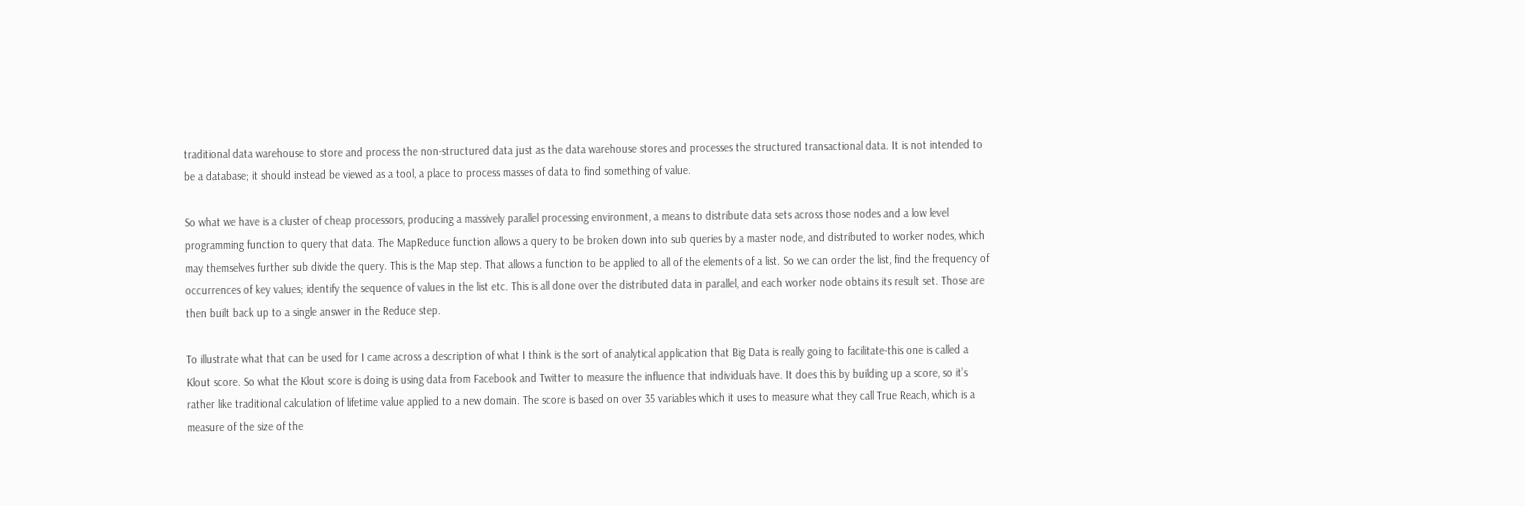traditional data warehouse to store and process the non-structured data just as the data warehouse stores and processes the structured transactional data. It is not intended to be a database; it should instead be viewed as a tool, a place to process masses of data to find something of value.

So what we have is a cluster of cheap processors, producing a massively parallel processing environment, a means to distribute data sets across those nodes and a low level programming function to query that data. The MapReduce function allows a query to be broken down into sub queries by a master node, and distributed to worker nodes, which may themselves further sub divide the query. This is the Map step. That allows a function to be applied to all of the elements of a list. So we can order the list, find the frequency of occurrences of key values; identify the sequence of values in the list etc. This is all done over the distributed data in parallel, and each worker node obtains its result set. Those are then built back up to a single answer in the Reduce step.

To illustrate what that can be used for I came across a description of what I think is the sort of analytical application that Big Data is really going to facilitate-this one is called a Klout score. So what the Klout score is doing is using data from Facebook and Twitter to measure the influence that individuals have. It does this by building up a score, so it’s rather like traditional calculation of lifetime value applied to a new domain. The score is based on over 35 variables which it uses to measure what they call True Reach, which is a measure of the size of the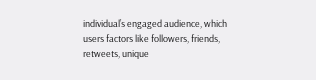individual’s engaged audience, which users factors like followers, friends, retweets, unique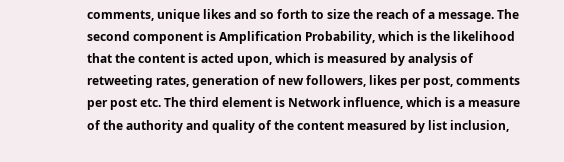comments, unique likes and so forth to size the reach of a message. The second component is Amplification Probability, which is the likelihood that the content is acted upon, which is measured by analysis of retweeting rates, generation of new followers, likes per post, comments per post etc. The third element is Network influence, which is a measure of the authority and quality of the content measured by list inclusion,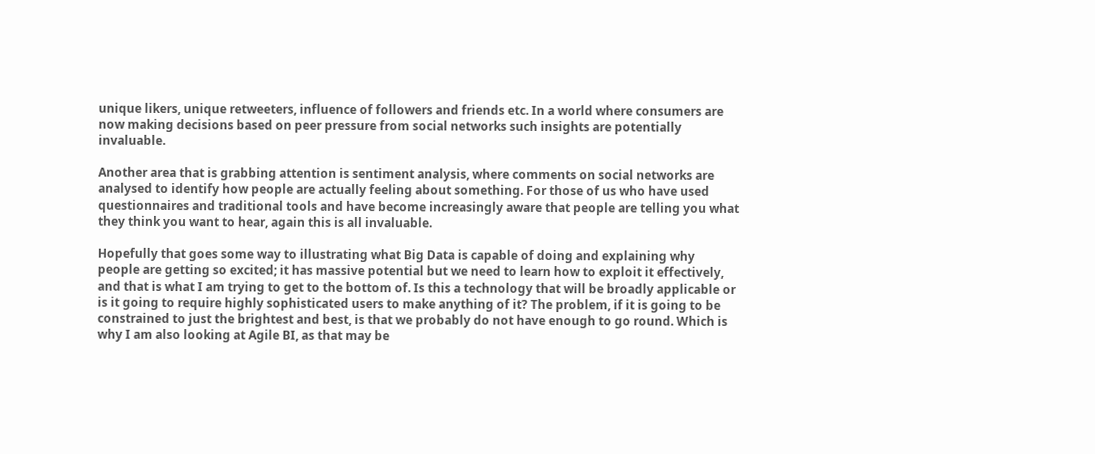unique likers, unique retweeters, influence of followers and friends etc. In a world where consumers are now making decisions based on peer pressure from social networks such insights are potentially invaluable.

Another area that is grabbing attention is sentiment analysis, where comments on social networks are analysed to identify how people are actually feeling about something. For those of us who have used questionnaires and traditional tools and have become increasingly aware that people are telling you what they think you want to hear, again this is all invaluable.

Hopefully that goes some way to illustrating what Big Data is capable of doing and explaining why people are getting so excited; it has massive potential but we need to learn how to exploit it effectively, and that is what I am trying to get to the bottom of. Is this a technology that will be broadly applicable or is it going to require highly sophisticated users to make anything of it? The problem, if it is going to be constrained to just the brightest and best, is that we probably do not have enough to go round. Which is why I am also looking at Agile BI, as that may be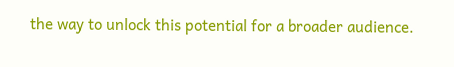the way to unlock this potential for a broader audience.